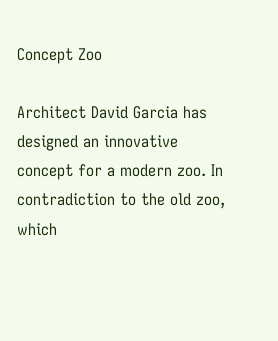Concept Zoo

Architect David Garcia has designed an innovative concept for a modern zoo. In contradiction to the old zoo, which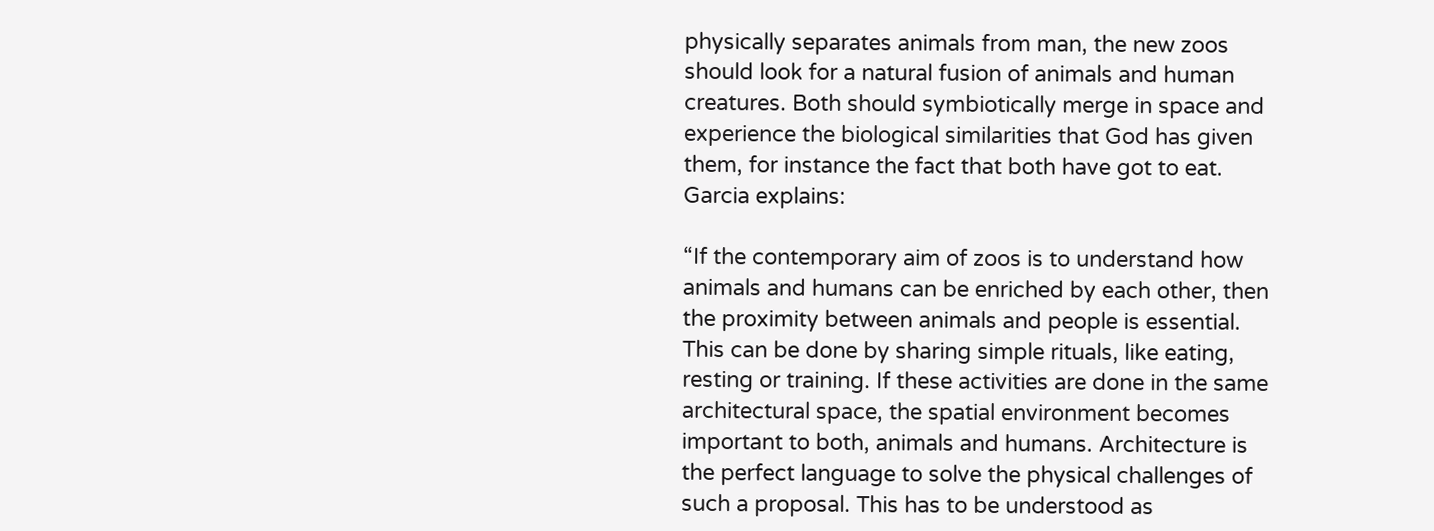physically separates animals from man, the new zoos should look for a natural fusion of animals and human creatures. Both should symbiotically merge in space and experience the biological similarities that God has given them, for instance the fact that both have got to eat. Garcia explains:

“If the contemporary aim of zoos is to understand how animals and humans can be enriched by each other, then the proximity between animals and people is essential. This can be done by sharing simple rituals, like eating, resting or training. If these activities are done in the same architectural space, the spatial environment becomes important to both, animals and humans. Architecture is the perfect language to solve the physical challenges of such a proposal. This has to be understood as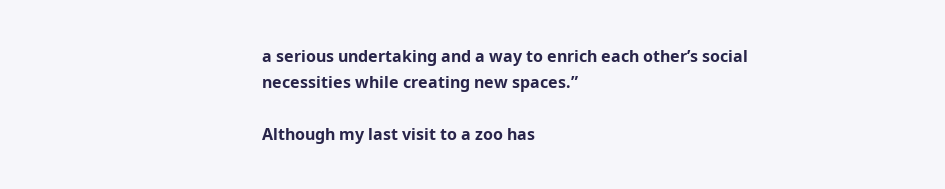a serious undertaking and a way to enrich each other’s social necessities while creating new spaces.”

Although my last visit to a zoo has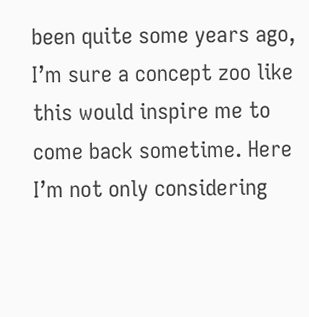been quite some years ago, I’m sure a concept zoo like this would inspire me to come back sometime. Here I’m not only considering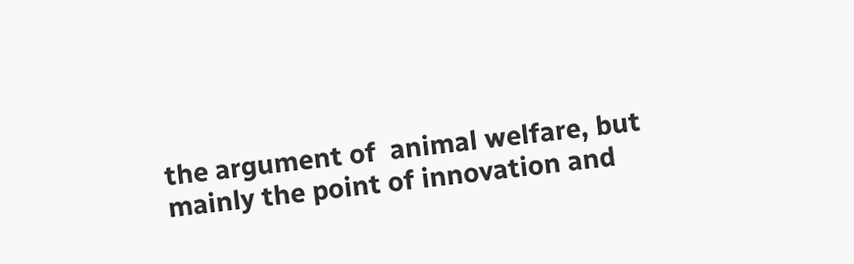the argument of  animal welfare, but mainly the point of innovation and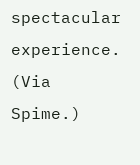spectacular experience. (Via Spime.)